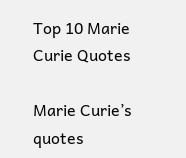Top 10 Marie Curie Quotes

Marie Curie’s quotes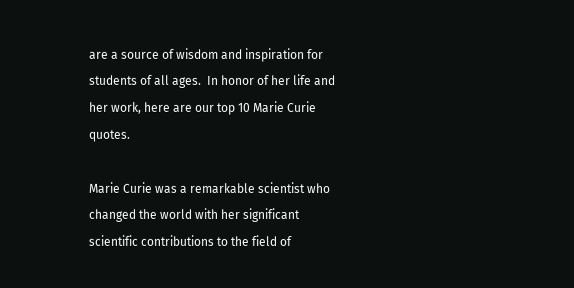are a source of wisdom and inspiration for students of all ages.  In honor of her life and her work, here are our top 10 Marie Curie quotes.

Marie Curie was a remarkable scientist who changed the world with her significant scientific contributions to the field of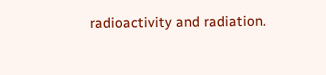radioactivity and radiation.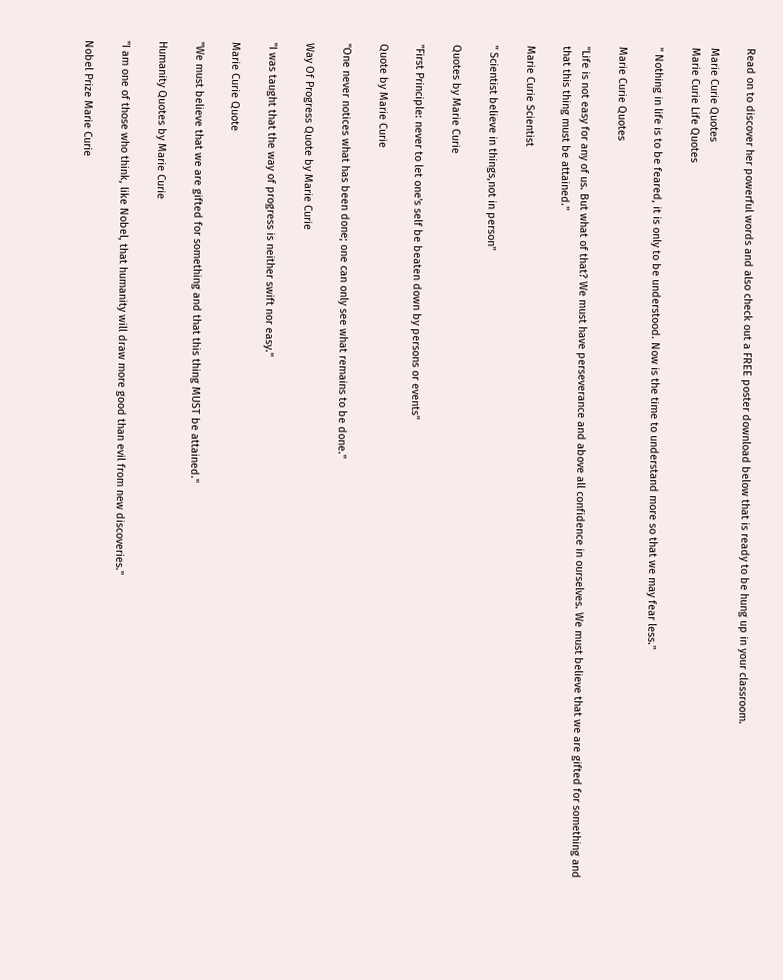Read on to discover her powerful words and also check out a FREE poster download below that is ready to be hung up in your classroom.

Marie Curie Quotes
Marie Curie Life Quotes

" Nothing in life is to be feared, it is only to be understood. Now is the time to understand more so that we may fear less."

Marie Curie Quotes

"Life is not easy for any of us. But what of that? We must have perseverance and above all confidence in ourselves. We must believe that we are gifted for something and that this thing must be attained."

Marie Curie Scientist

" Scientist believe in things,not in person"

Quotes by Marie Curie

"First Principle: never to let one's self be beaten down by persons or events"

Quote by Marie Curie

"One never notices what has been done; one can only see what remains to be done."

Way Of Progress Quote by Marie Curie

"I was taught that the way of progress is neither swift nor easy."

Marie Curie Quote

"We must believe that we are gifted for something and that this thing MUST be attained."

Humanity Quotes by Marie Curie

"I am one of those who think, like Nobel, that humanity will draw more good than evil from new discoveries."

Nobel Prize Marie Curie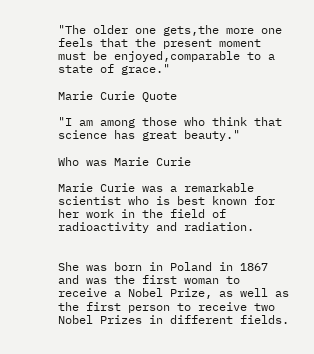"The older one gets,the more one feels that the present moment must be enjoyed,comparable to a state of grace."

Marie Curie Quote

"I am among those who think that science has great beauty."

Who was Marie Curie

Marie Curie was a remarkable scientist who is best known for her work in the field of radioactivity and radiation.


She was born in Poland in 1867 and was the first woman to receive a Nobel Prize, as well as the first person to receive two Nobel Prizes in different fields.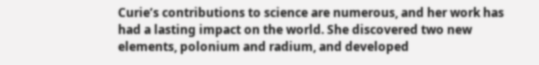Curie’s contributions to science are numerous, and her work has had a lasting impact on the world. She discovered two new elements, polonium and radium, and developed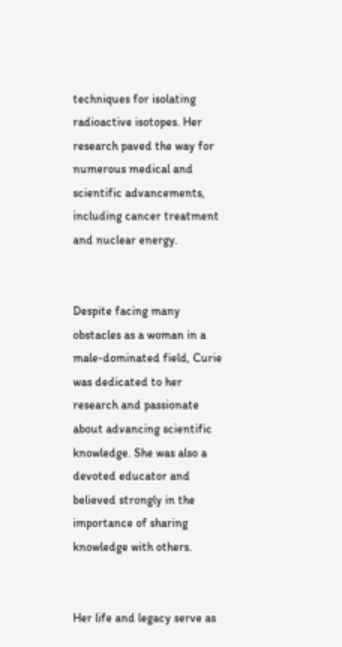techniques for isolating radioactive isotopes. Her research paved the way for numerous medical and scientific advancements, including cancer treatment and nuclear energy.


Despite facing many obstacles as a woman in a male-dominated field, Curie was dedicated to her research and passionate about advancing scientific knowledge. She was also a devoted educator and believed strongly in the importance of sharing knowledge with others.


Her life and legacy serve as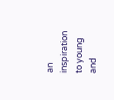an inspiration to young and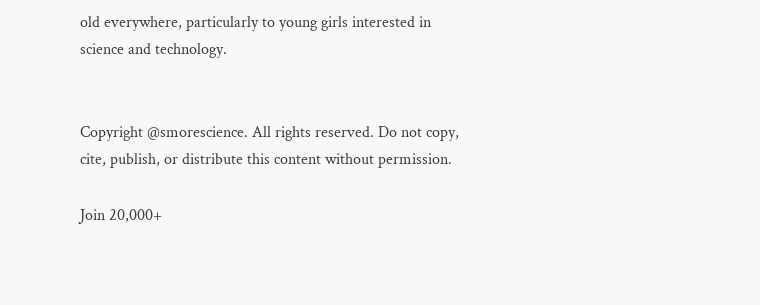old everywhere, particularly to young girls interested in science and technology.


Copyright @smorescience. All rights reserved. Do not copy, cite, publish, or distribute this content without permission.

Join 20,000+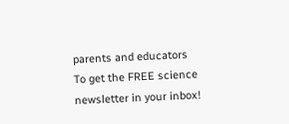parents and educators
To get the FREE science newsletter in your inbox!